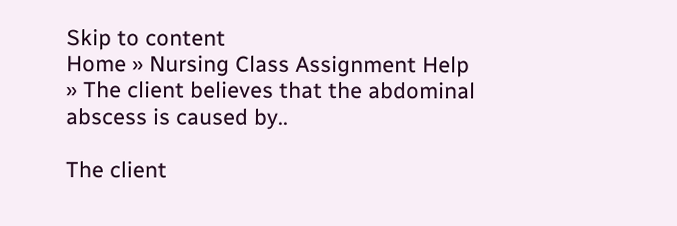Skip to content
Home » Nursing Class Assignment Help » The client believes that the abdominal abscess is caused by..

The client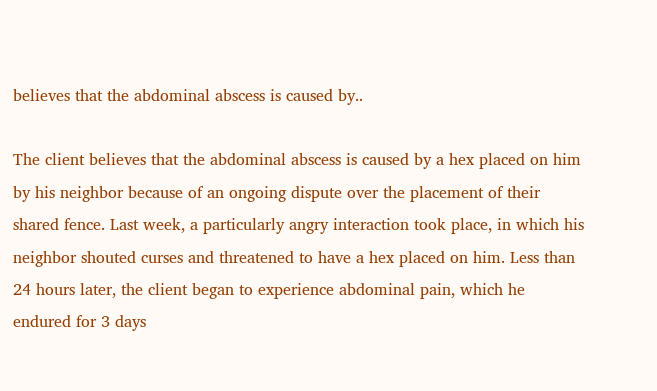believes that the abdominal abscess is caused by..

The client believes that the abdominal abscess is caused by a hex placed on him by his neighbor because of an ongoing dispute over the placement of their shared fence. Last week, a particularly angry interaction took place, in which his neighbor shouted curses and threatened to have a hex placed on him. Less than 24 hours later, the client began to experience abdominal pain, which he endured for 3 days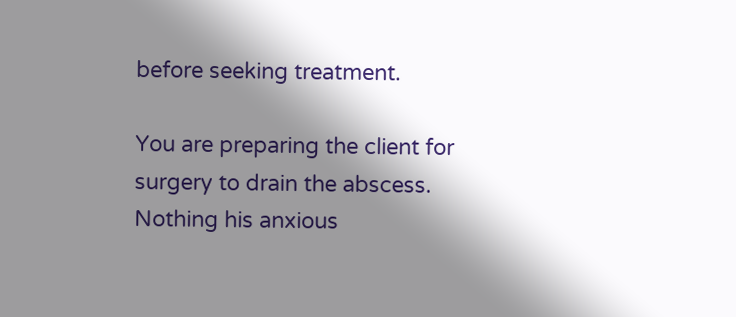before seeking treatment.

You are preparing the client for surgery to drain the abscess. Nothing his anxious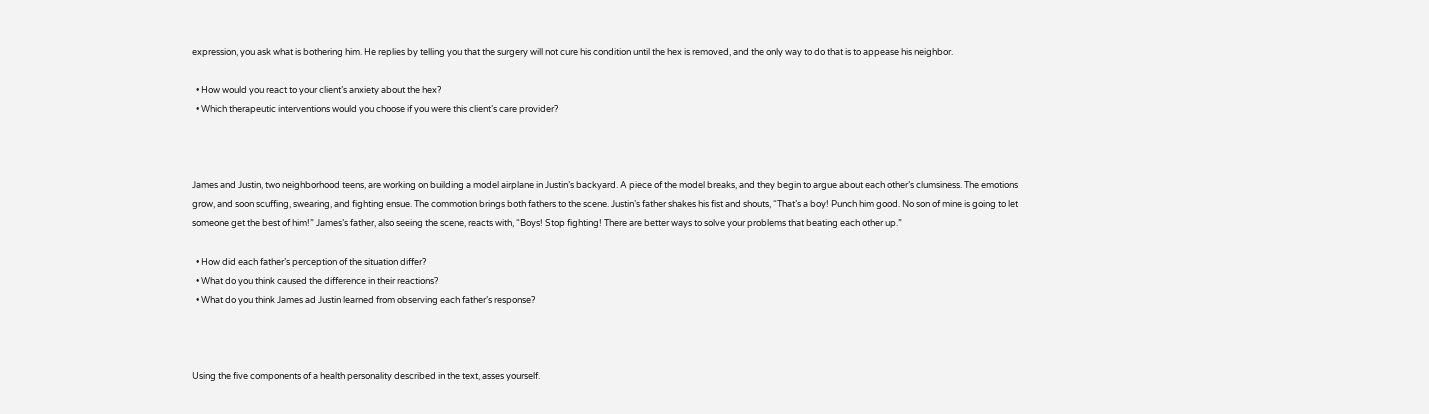expression, you ask what is bothering him. He replies by telling you that the surgery will not cure his condition until the hex is removed, and the only way to do that is to appease his neighbor.

  • How would you react to your client’s anxiety about the hex?
  • Which therapeutic interventions would you choose if you were this client’s care provider?



James and Justin, two neighborhood teens, are working on building a model airplane in Justin’s backyard. A piece of the model breaks, and they begin to argue about each other’s clumsiness. The emotions grow, and soon scuffing, swearing, and fighting ensue. The commotion brings both fathers to the scene. Justin’s father shakes his fist and shouts, “That’s a boy! Punch him good. No son of mine is going to let someone get the best of him!” James’s father, also seeing the scene, reacts with, “Boys! Stop fighting! There are better ways to solve your problems that beating each other up.”

  • How did each father’s perception of the situation differ?
  • What do you think caused the difference in their reactions?
  • What do you think James ad Justin learned from observing each father’s response?



Using the five components of a health personality described in the text, asses yourself.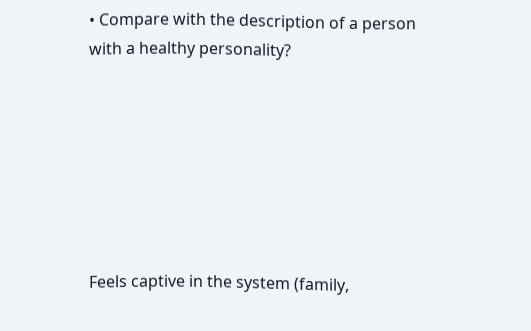• Compare with the description of a person with a healthy personality?







Feels captive in the system (family,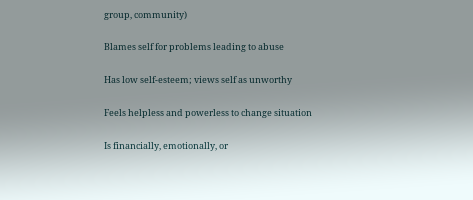group, community)

Blames self for problems leading to abuse

Has low self-esteem; views self as unworthy

Feels helpless and powerless to change situation

Is financially, emotionally, or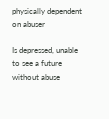physically dependent on abuser

Is depressed, unable to see a future without abuse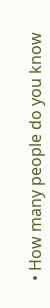• How many people do you know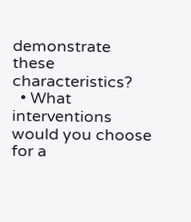demonstrate these characteristics?
  • What interventions would you choose for a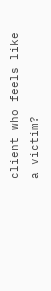client who feels like a victim?